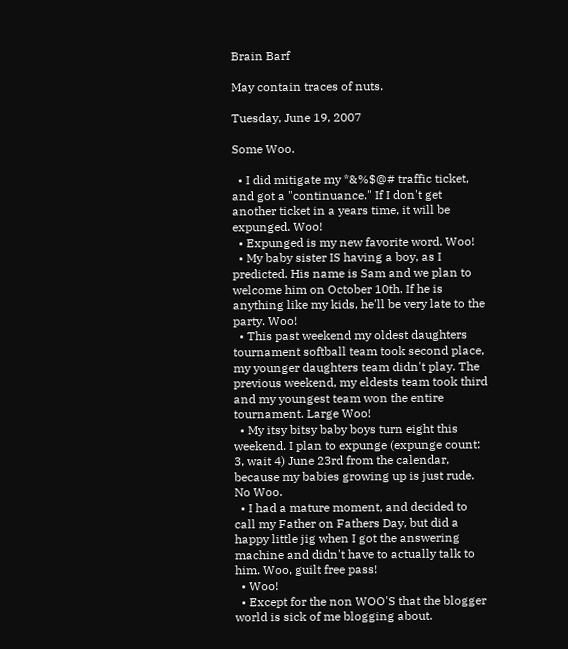Brain Barf

May contain traces of nuts.

Tuesday, June 19, 2007

Some Woo.

  • I did mitigate my *&%$@# traffic ticket, and got a "continuance." If I don't get another ticket in a years time, it will be expunged. Woo!
  • Expunged is my new favorite word. Woo!
  • My baby sister IS having a boy, as I predicted. His name is Sam and we plan to welcome him on October 10th. If he is anything like my kids, he'll be very late to the party. Woo!
  • This past weekend my oldest daughters tournament softball team took second place, my younger daughters team didn't play. The previous weekend, my eldests team took third and my youngest team won the entire tournament. Large Woo!
  • My itsy bitsy baby boys turn eight this weekend. I plan to expunge (expunge count: 3, wait 4) June 23rd from the calendar, because my babies growing up is just rude. No Woo.
  • I had a mature moment, and decided to call my Father on Fathers Day, but did a happy little jig when I got the answering machine and didn't have to actually talk to him. Woo, guilt free pass!
  • Woo!
  • Except for the non WOO'S that the blogger world is sick of me blogging about.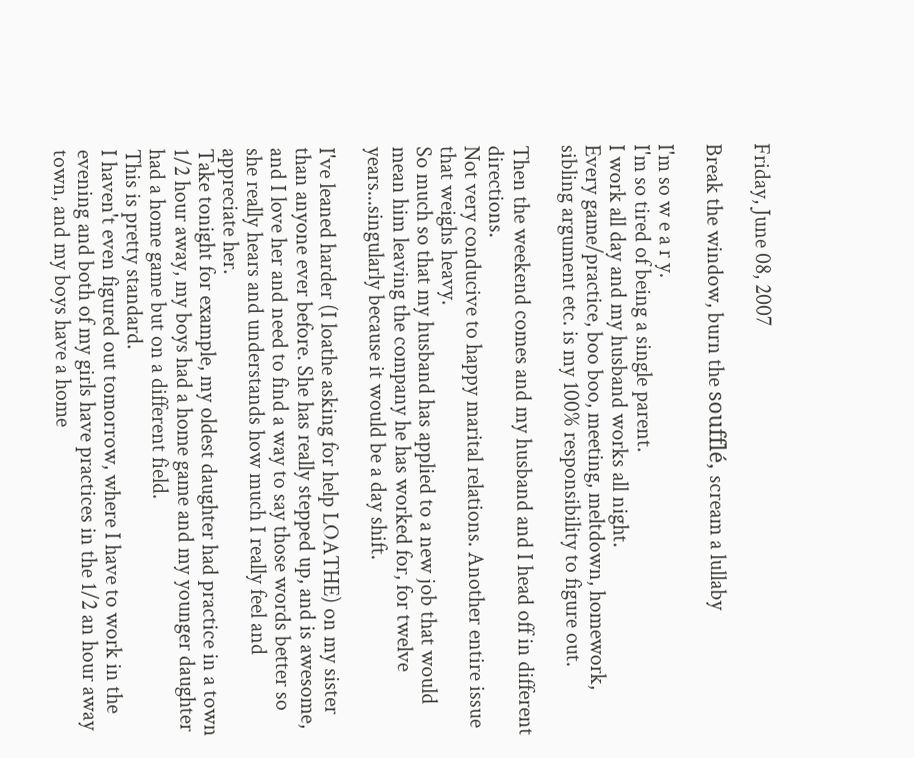Friday, June 08, 2007

Break the window, burn the soufflé, scream a lullaby

I'm so w e a r y.
I'm so tired of being a single parent.
I work all day and my husband works all night.
Every game/practice, boo boo, meeting, meltdown, homework, sibling argument etc. is my 100% responsibility to figure out.

Then the weekend comes and my husband and I head off in different directions.
Not very conducive to happy marital relations. Another entire issue that weighs heavy.
So much so that my husband has applied to a new job that would mean him leaving the company he has worked for, for twelve years...singularly because it would be a day shift.

I've leaned harder (I loathe asking for help LOATHE) on my sister than anyone ever before. She has really stepped up, and is awesome, and I love her and need to find a way to say those words better so she really hears and understands how much I really feel and appreciate her.
Take tonight for example, my oldest daughter had practice in a town 1/2 hour away, my boys had a home game and my younger daughter had a home game but on a different field.
This is pretty standard.
I haven't even figured out tomorrow, where I have to work in the evening and both of my girls have practices in the 1/2 an hour away town, and my boys have a home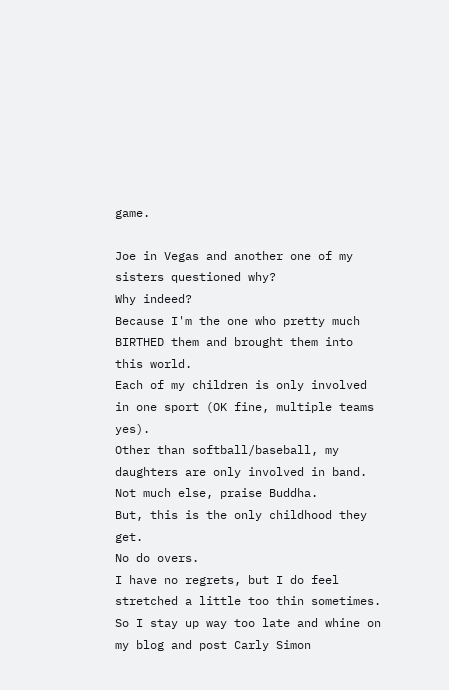game.

Joe in Vegas and another one of my sisters questioned why?
Why indeed?
Because I'm the one who pretty much BIRTHED them and brought them into this world.
Each of my children is only involved in one sport (OK fine, multiple teams yes).
Other than softball/baseball, my daughters are only involved in band.
Not much else, praise Buddha.
But, this is the only childhood they get.
No do overs.
I have no regrets, but I do feel stretched a little too thin sometimes.
So I stay up way too late and whine on my blog and post Carly Simon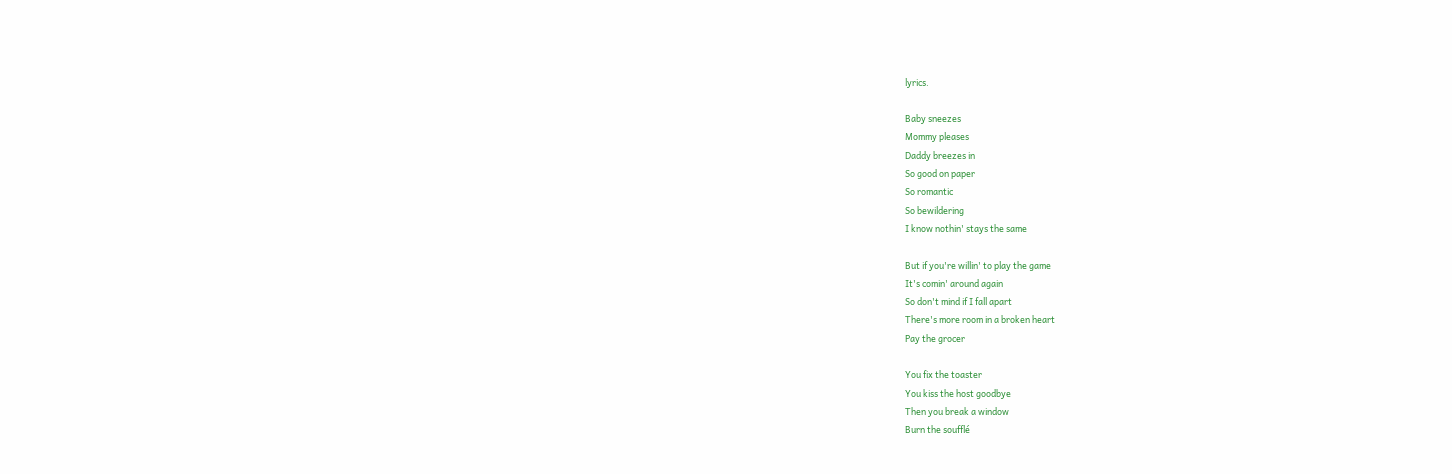lyrics.

Baby sneezes
Mommy pleases
Daddy breezes in
So good on paper
So romantic
So bewildering
I know nothin' stays the same

But if you're willin' to play the game
It's comin' around again
So don't mind if I fall apart
There's more room in a broken heart
Pay the grocer

You fix the toaster
You kiss the host goodbye
Then you break a window
Burn the soufflé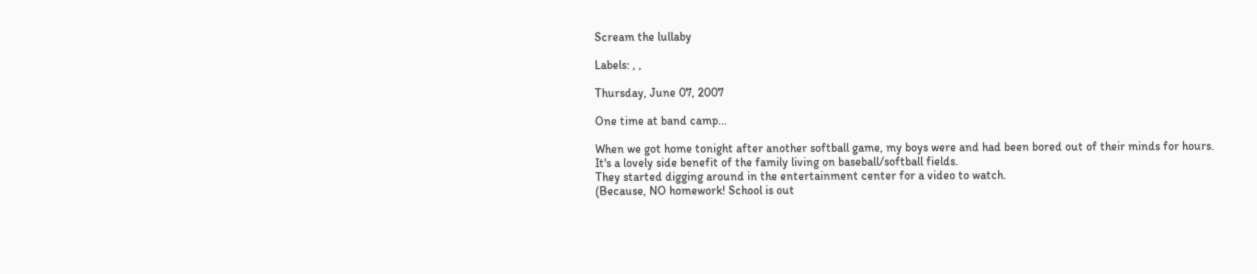Scream the lullaby

Labels: , ,

Thursday, June 07, 2007

One time at band camp...

When we got home tonight after another softball game, my boys were and had been bored out of their minds for hours.
It's a lovely side benefit of the family living on baseball/softball fields.
They started digging around in the entertainment center for a video to watch.
(Because, NO homework! School is out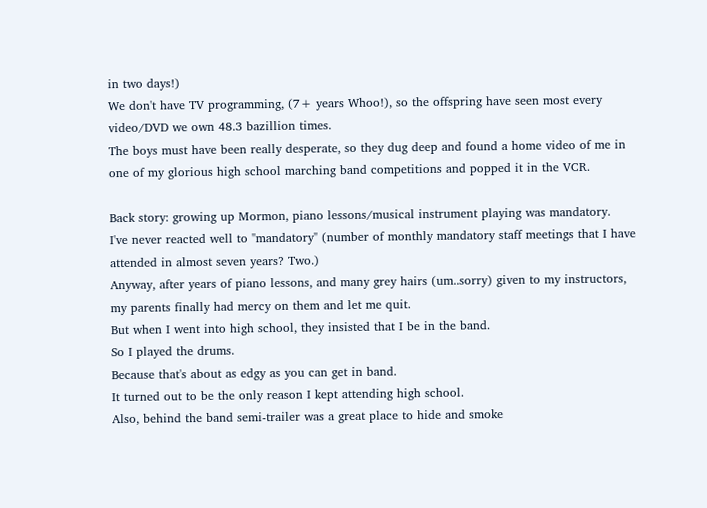in two days!)
We don't have TV programming, (7+ years Whoo!), so the offspring have seen most every video/DVD we own 48.3 bazillion times.
The boys must have been really desperate, so they dug deep and found a home video of me in one of my glorious high school marching band competitions and popped it in the VCR.

Back story: growing up Mormon, piano lessons/musical instrument playing was mandatory.
I've never reacted well to "mandatory" (number of monthly mandatory staff meetings that I have attended in almost seven years? Two.)
Anyway, after years of piano lessons, and many grey hairs (um..sorry) given to my instructors, my parents finally had mercy on them and let me quit.
But when I went into high school, they insisted that I be in the band.
So I played the drums.
Because that's about as edgy as you can get in band.
It turned out to be the only reason I kept attending high school.
Also, behind the band semi-trailer was a great place to hide and smoke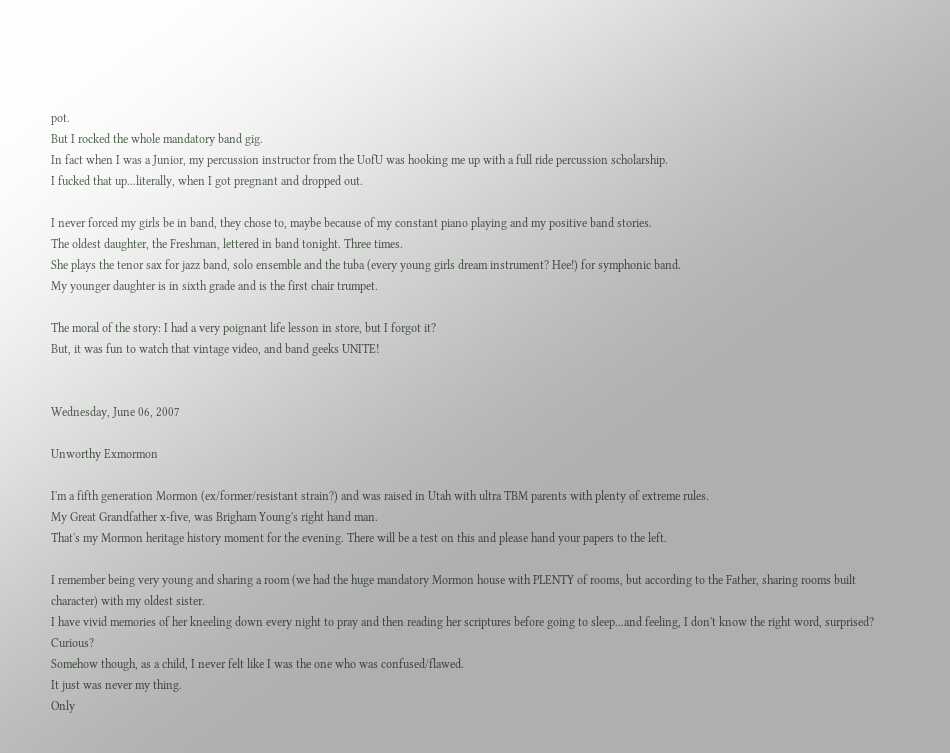pot.
But I rocked the whole mandatory band gig.
In fact when I was a Junior, my percussion instructor from the UofU was hooking me up with a full ride percussion scholarship.
I fucked that up...literally, when I got pregnant and dropped out.

I never forced my girls be in band, they chose to, maybe because of my constant piano playing and my positive band stories.
The oldest daughter, the Freshman, lettered in band tonight. Three times.
She plays the tenor sax for jazz band, solo ensemble and the tuba (every young girls dream instrument? Hee!) for symphonic band.
My younger daughter is in sixth grade and is the first chair trumpet.

The moral of the story: I had a very poignant life lesson in store, but I forgot it?
But, it was fun to watch that vintage video, and band geeks UNITE!


Wednesday, June 06, 2007

Unworthy Exmormon

I'm a fifth generation Mormon (ex/former/resistant strain?) and was raised in Utah with ultra TBM parents with plenty of extreme rules.
My Great Grandfather x-five, was Brigham Young's right hand man.
That's my Mormon heritage history moment for the evening. There will be a test on this and please hand your papers to the left.

I remember being very young and sharing a room (we had the huge mandatory Mormon house with PLENTY of rooms, but according to the Father, sharing rooms built character) with my oldest sister.
I have vivid memories of her kneeling down every night to pray and then reading her scriptures before going to sleep...and feeling, I don't know the right word, surprised? Curious?
Somehow though, as a child, I never felt like I was the one who was confused/flawed.
It just was never my thing.
Only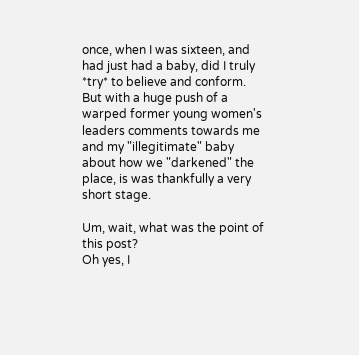once, when I was sixteen, and had just had a baby, did I truly *try* to believe and conform.
But with a huge push of a warped former young women's leaders comments towards me and my "illegitimate" baby about how we "darkened" the place, is was thankfully a very short stage.

Um, wait, what was the point of this post?
Oh yes, I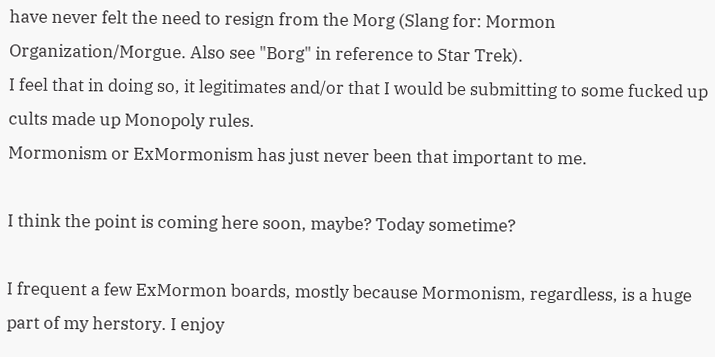have never felt the need to resign from the Morg (Slang for: Mormon Organization/Morgue. Also see "Borg" in reference to Star Trek).
I feel that in doing so, it legitimates and/or that I would be submitting to some fucked up cults made up Monopoly rules.
Mormonism or ExMormonism has just never been that important to me.

I think the point is coming here soon, maybe? Today sometime?

I frequent a few ExMormon boards, mostly because Mormonism, regardless, is a huge part of my herstory. I enjoy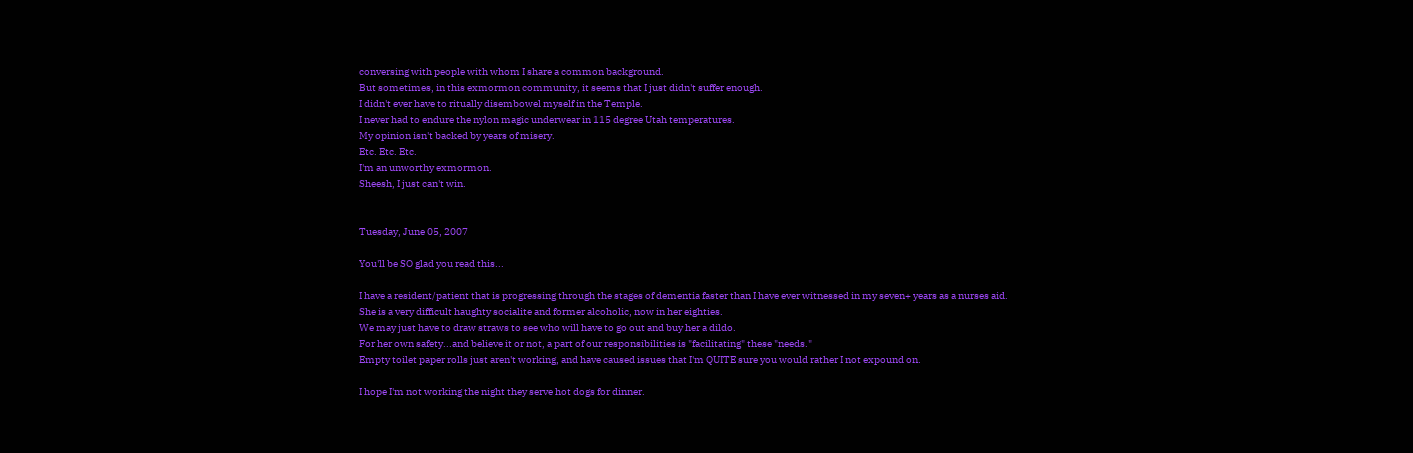conversing with people with whom I share a common background.
But sometimes, in this exmormon community, it seems that I just didn't suffer enough.
I didn't ever have to ritually disembowel myself in the Temple.
I never had to endure the nylon magic underwear in 115 degree Utah temperatures.
My opinion isn't backed by years of misery.
Etc. Etc. Etc.
I'm an unworthy exmormon.
Sheesh, I just can't win.


Tuesday, June 05, 2007

You'll be SO glad you read this...

I have a resident/patient that is progressing through the stages of dementia faster than I have ever witnessed in my seven+ years as a nurses aid.
She is a very difficult haughty socialite and former alcoholic, now in her eighties.
We may just have to draw straws to see who will have to go out and buy her a dildo.
For her own safety...and believe it or not, a part of our responsibilities is "facilitating" these "needs."
Empty toilet paper rolls just aren't working, and have caused issues that I'm QUITE sure you would rather I not expound on.

I hope I'm not working the night they serve hot dogs for dinner.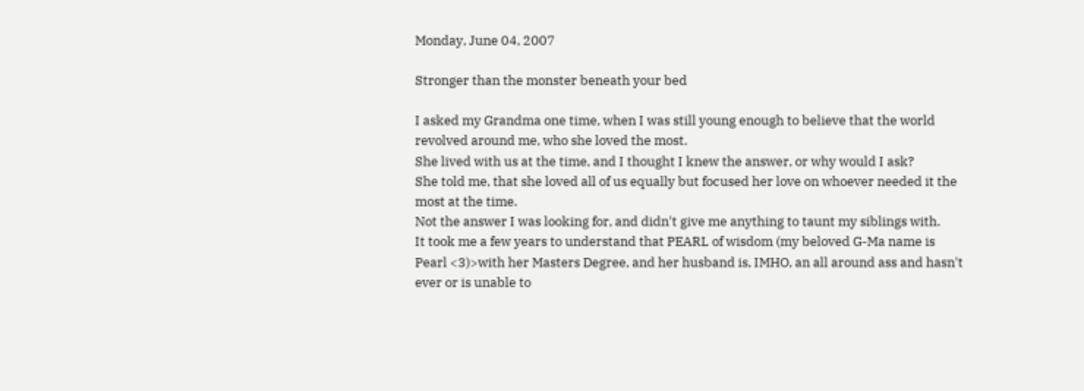Monday, June 04, 2007

Stronger than the monster beneath your bed

I asked my Grandma one time, when I was still young enough to believe that the world revolved around me, who she loved the most.
She lived with us at the time, and I thought I knew the answer, or why would I ask?
She told me, that she loved all of us equally but focused her love on whoever needed it the most at the time.
Not the answer I was looking for, and didn't give me anything to taunt my siblings with.
It took me a few years to understand that PEARL of wisdom (my beloved G-Ma name is Pearl <3)>with her Masters Degree, and her husband is, IMHO, an all around ass and hasn't ever or is unable to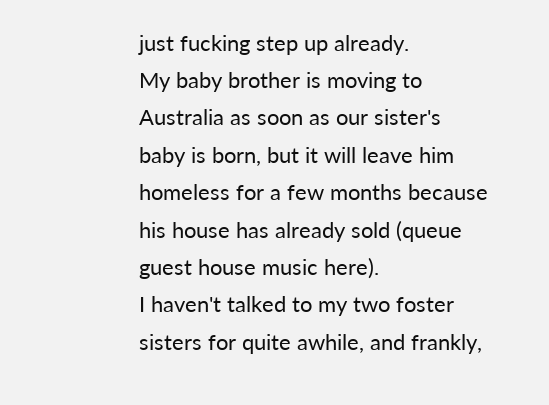just fucking step up already.
My baby brother is moving to Australia as soon as our sister's baby is born, but it will leave him homeless for a few months because his house has already sold (queue guest house music here).
I haven't talked to my two foster sisters for quite awhile, and frankly,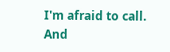I'm afraid to call.
And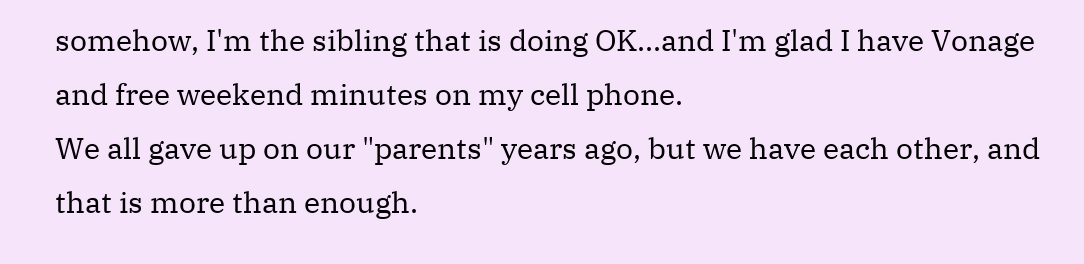somehow, I'm the sibling that is doing OK...and I'm glad I have Vonage and free weekend minutes on my cell phone.
We all gave up on our "parents" years ago, but we have each other, and that is more than enough.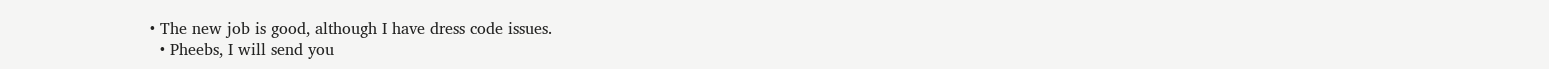• The new job is good, although I have dress code issues.
  • Pheebs, I will send you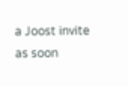a Joost invite as soon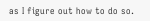as I figure out how to do so.